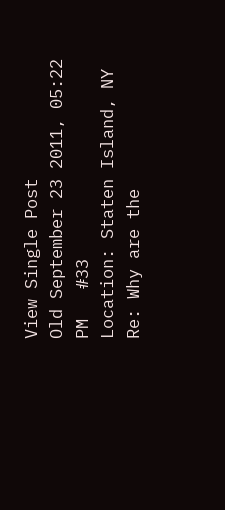View Single Post
Old September 23 2011, 05:22 PM   #33
Location: Staten Island, NY
Re: Why are the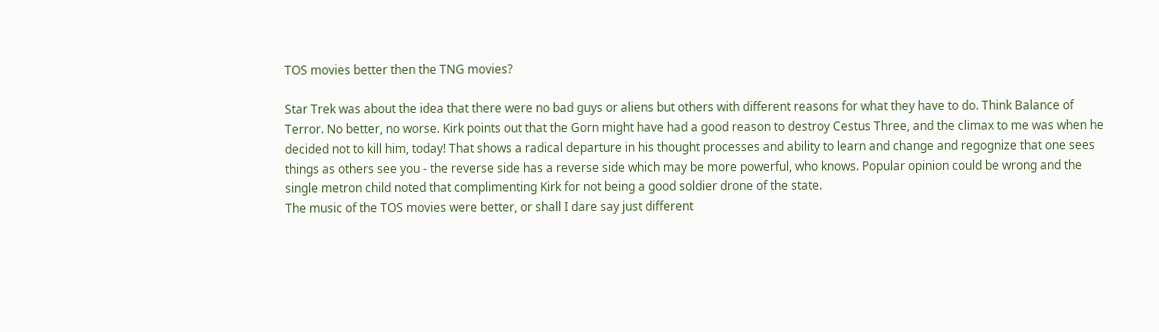TOS movies better then the TNG movies?

Star Trek was about the idea that there were no bad guys or aliens but others with different reasons for what they have to do. Think Balance of Terror. No better, no worse. Kirk points out that the Gorn might have had a good reason to destroy Cestus Three, and the climax to me was when he decided not to kill him, today! That shows a radical departure in his thought processes and ability to learn and change and regognize that one sees things as others see you - the reverse side has a reverse side which may be more powerful, who knows. Popular opinion could be wrong and the single metron child noted that complimenting Kirk for not being a good soldier drone of the state.
The music of the TOS movies were better, or shall I dare say just different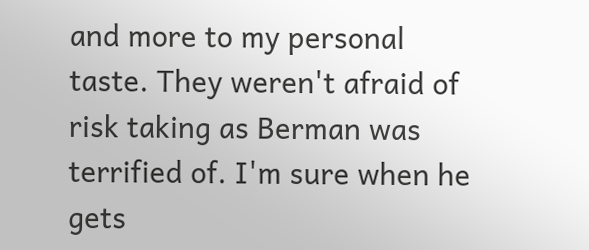and more to my personal taste. They weren't afraid of risk taking as Berman was terrified of. I'm sure when he gets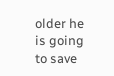older he is going to save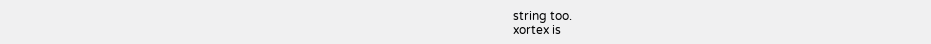string too.
xortex is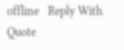offline   Reply With Quote